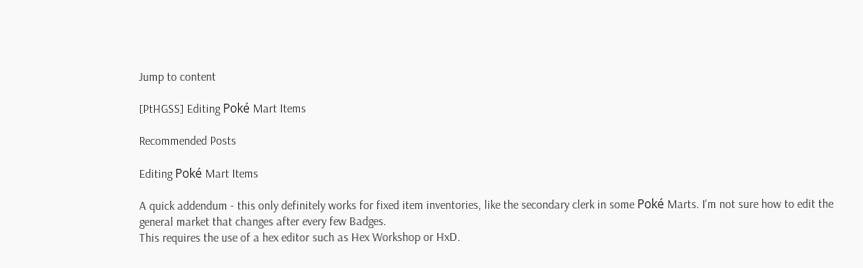Jump to content

[PtHGSS] Editing Poké Mart Items

Recommended Posts

Editing Poké Mart Items

A quick addendum - this only definitely works for fixed item inventories, like the secondary clerk in some Poké Marts. I'm not sure how to edit the general market that changes after every few Badges.
This requires the use of a hex editor such as Hex Workshop or HxD.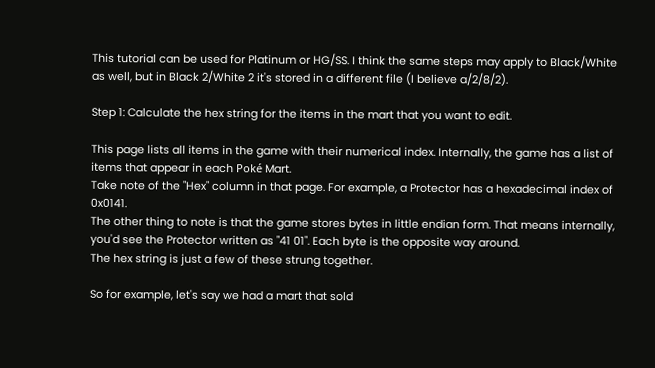This tutorial can be used for Platinum or HG/SS. I think the same steps may apply to Black/White as well, but in Black 2/White 2 it's stored in a different file (I believe a/2/8/2).

Step 1: Calculate the hex string for the items in the mart that you want to edit.

This page lists all items in the game with their numerical index. Internally, the game has a list of items that appear in each Poké Mart.
Take note of the "Hex" column in that page. For example, a Protector has a hexadecimal index of 0x0141.
The other thing to note is that the game stores bytes in little endian form. That means internally, you'd see the Protector written as "41 01". Each byte is the opposite way around.
The hex string is just a few of these strung together.

So for example, let's say we had a mart that sold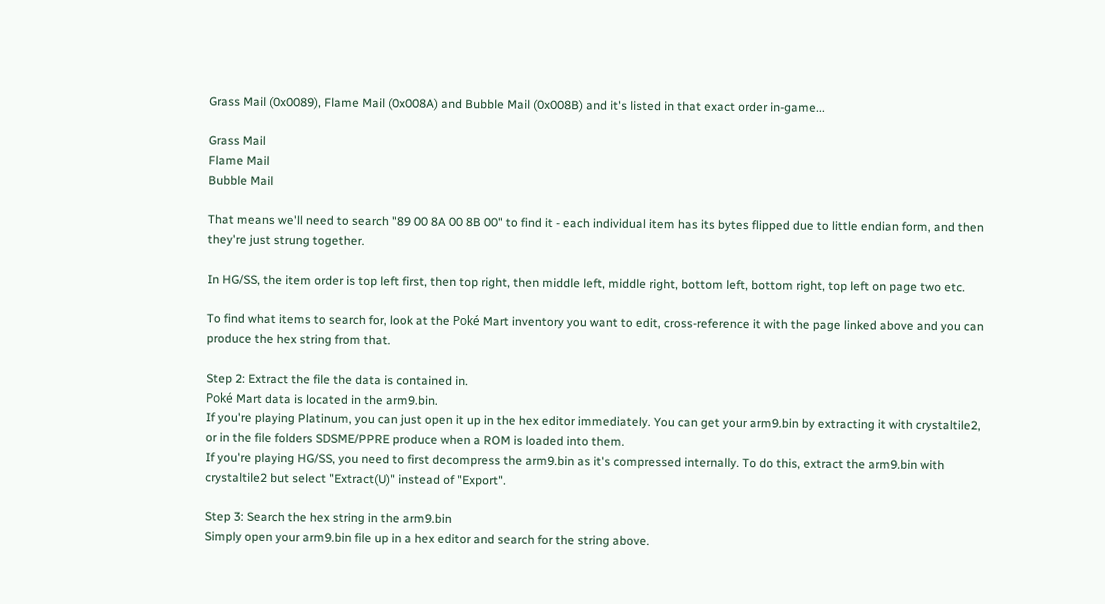Grass Mail (0x0089), Flame Mail (0x008A) and Bubble Mail (0x008B) and it's listed in that exact order in-game...

Grass Mail
Flame Mail
Bubble Mail

That means we'll need to search "89 00 8A 00 8B 00" to find it - each individual item has its bytes flipped due to little endian form, and then they're just strung together.

In HG/SS, the item order is top left first, then top right, then middle left, middle right, bottom left, bottom right, top left on page two etc.

To find what items to search for, look at the Poké Mart inventory you want to edit, cross-reference it with the page linked above and you can produce the hex string from that.

Step 2: Extract the file the data is contained in.
Poké Mart data is located in the arm9.bin.
If you're playing Platinum, you can just open it up in the hex editor immediately. You can get your arm9.bin by extracting it with crystaltile2, or in the file folders SDSME/PPRE produce when a ROM is loaded into them.
If you're playing HG/SS, you need to first decompress the arm9.bin as it's compressed internally. To do this, extract the arm9.bin with crystaltile2 but select "Extract(U)" instead of "Export".

Step 3: Search the hex string in the arm9.bin
Simply open your arm9.bin file up in a hex editor and search for the string above.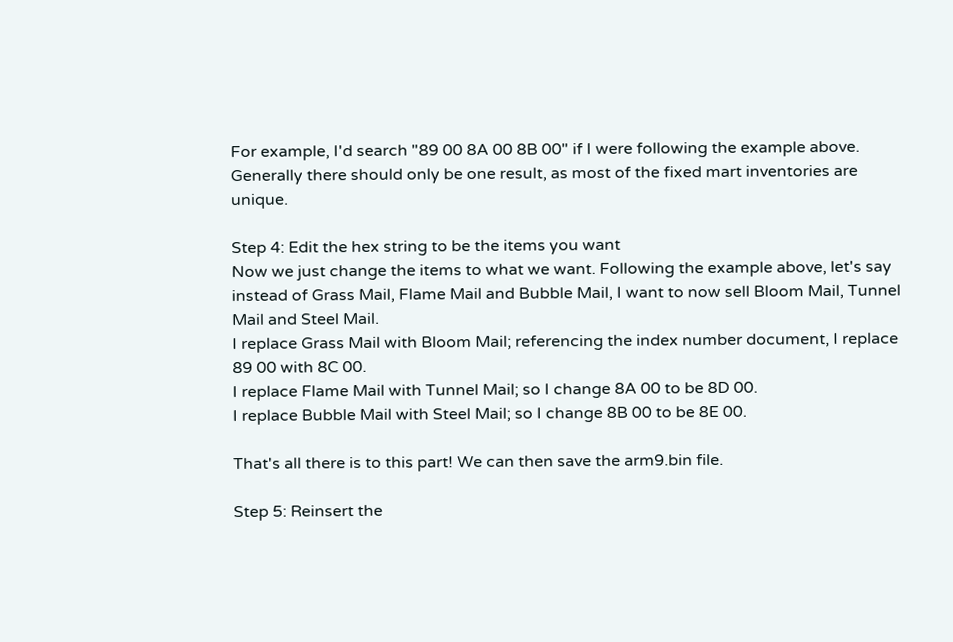For example, I'd search "89 00 8A 00 8B 00" if I were following the example above.
Generally there should only be one result, as most of the fixed mart inventories are unique.

Step 4: Edit the hex string to be the items you want
Now we just change the items to what we want. Following the example above, let's say instead of Grass Mail, Flame Mail and Bubble Mail, I want to now sell Bloom Mail, Tunnel Mail and Steel Mail.
I replace Grass Mail with Bloom Mail; referencing the index number document, I replace 89 00 with 8C 00.
I replace Flame Mail with Tunnel Mail; so I change 8A 00 to be 8D 00.
I replace Bubble Mail with Steel Mail; so I change 8B 00 to be 8E 00.

That's all there is to this part! We can then save the arm9.bin file.

Step 5: Reinsert the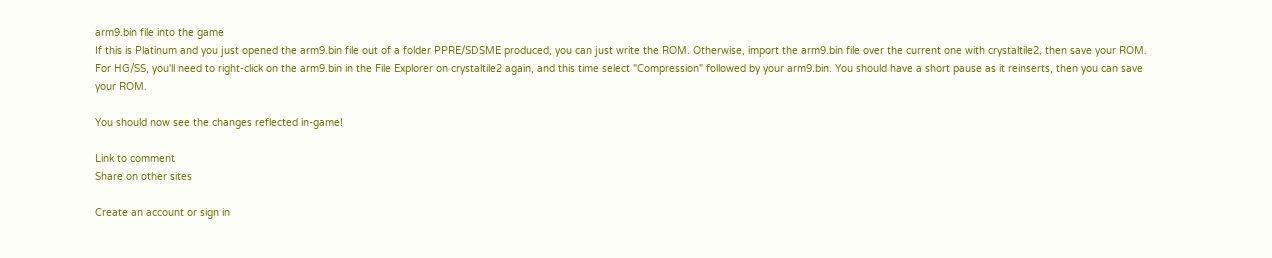arm9.bin file into the game
If this is Platinum and you just opened the arm9.bin file out of a folder PPRE/SDSME produced, you can just write the ROM. Otherwise, import the arm9.bin file over the current one with crystaltile2, then save your ROM.
For HG/SS, you'll need to right-click on the arm9.bin in the File Explorer on crystaltile2 again, and this time select "Compression" followed by your arm9.bin. You should have a short pause as it reinserts, then you can save your ROM.

You should now see the changes reflected in-game!

Link to comment
Share on other sites

Create an account or sign in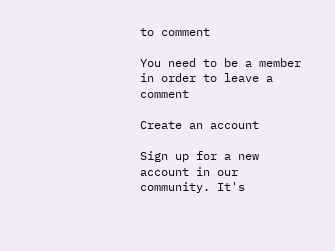to comment

You need to be a member in order to leave a comment

Create an account

Sign up for a new account in our community. It's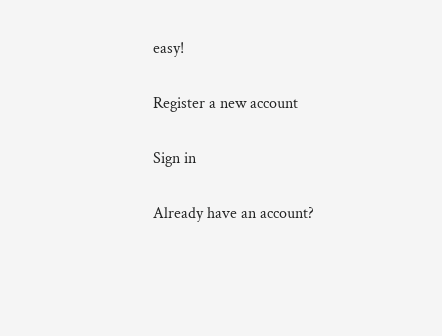easy!

Register a new account

Sign in

Already have an account?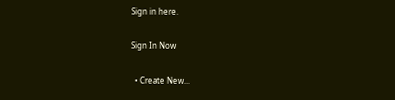Sign in here.

Sign In Now

  • Create New...